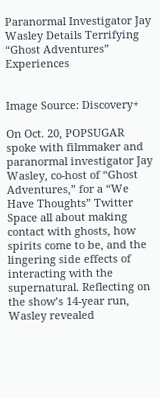Paranormal Investigator Jay Wasley Details Terrifying “Ghost Adventures” Experiences


Image Source: Discovery+

On Oct. 20, POPSUGAR spoke with filmmaker and paranormal investigator Jay Wasley, co-host of “Ghost Adventures,” for a “We Have Thoughts” Twitter Space all about making contact with ghosts, how spirits come to be, and the lingering side effects of interacting with the supernatural. Reflecting on the show’s 14-year run, Wasley revealed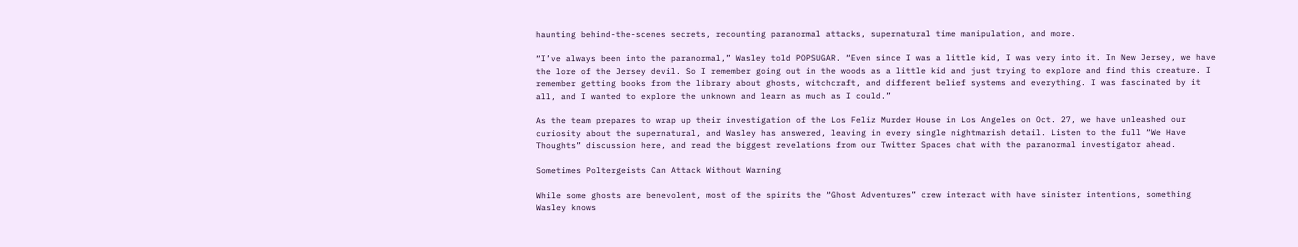haunting behind-the-scenes secrets, recounting paranormal attacks, supernatural time manipulation, and more.

“I’ve always been into the paranormal,” Wasley told POPSUGAR. “Even since I was a little kid, I was very into it. In New Jersey, we have the lore of the Jersey devil. So I remember going out in the woods as a little kid and just trying to explore and find this creature. I remember getting books from the library about ghosts, witchcraft, and different belief systems and everything. I was fascinated by it all, and I wanted to explore the unknown and learn as much as I could.”

As the team prepares to wrap up their investigation of the Los Feliz Murder House in Los Angeles on Oct. 27, we have unleashed our curiosity about the supernatural, and Wasley has answered, leaving in every single nightmarish detail. Listen to the full “We Have Thoughts” discussion here, and read the biggest revelations from our Twitter Spaces chat with the paranormal investigator ahead.

Sometimes Poltergeists Can Attack Without Warning

While some ghosts are benevolent, most of the spirits the “Ghost Adventures” crew interact with have sinister intentions, something Wasley knows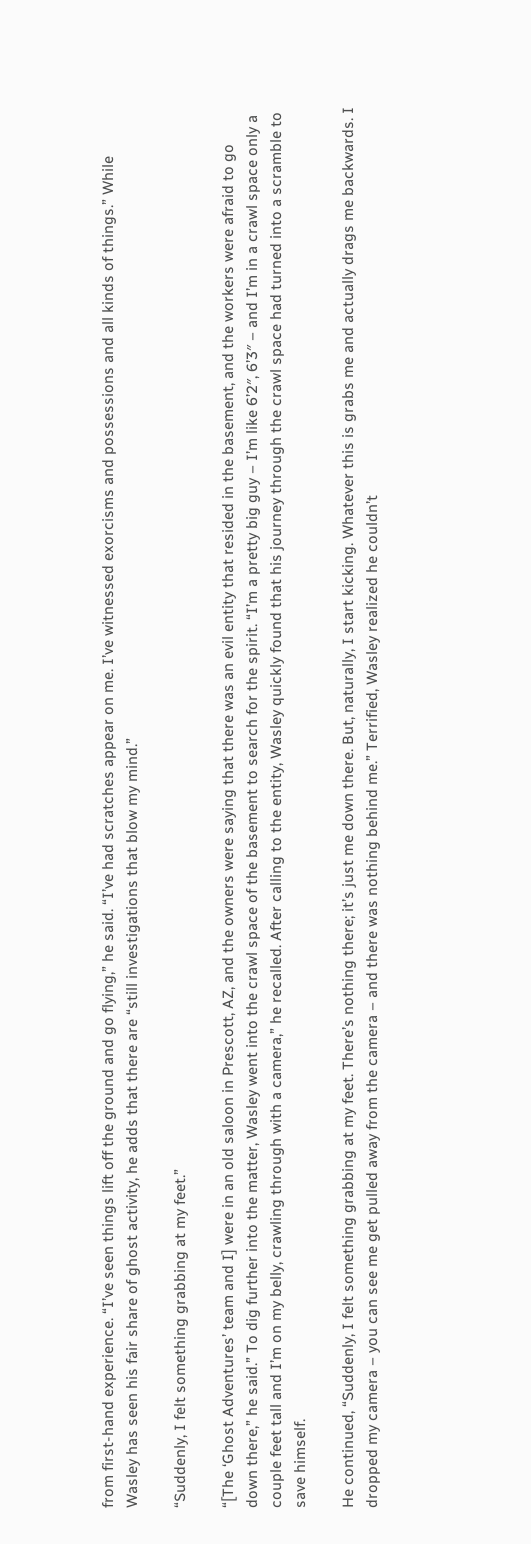from first-hand experience. “I’ve seen things lift off the ground and go flying,” he said. “I’ve had scratches appear on me. I’ve witnessed exorcisms and possessions and all kinds of things.” While Wasley has seen his fair share of ghost activity, he adds that there are “still investigations that blow my mind.”

“Suddenly, I felt something grabbing at my feet.”

“[The ‘Ghost Adventures’ team and I] were in an old saloon in Prescott, AZ, and the owners were saying that there was an evil entity that resided in the basement, and the workers were afraid to go down there,” he said.” To dig further into the matter, Wasley went into the crawl space of the basement to search for the spirit. “I’m a pretty big guy – I’m like 6’2″, 6’3″ – and I’m in a crawl space only a couple feet tall and I’m on my belly, crawling through with a camera,” he recalled. After calling to the entity, Wasley quickly found that his journey through the crawl space had turned into a scramble to save himself.

He continued, “Suddenly, I felt something grabbing at my feet. There’s nothing there; it’s just me down there. But, naturally, I start kicking. Whatever this is grabs me and actually drags me backwards. I dropped my camera – you can see me get pulled away from the camera – and there was nothing behind me.” Terrified, Wasley realized he couldn’t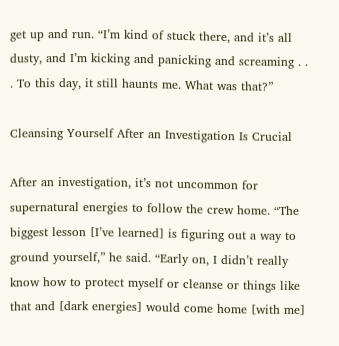get up and run. “I’m kind of stuck there, and it’s all dusty, and I’m kicking and panicking and screaming . . . To this day, it still haunts me. What was that?”

Cleansing Yourself After an Investigation Is Crucial

After an investigation, it’s not uncommon for supernatural energies to follow the crew home. “The biggest lesson [I’ve learned] is figuring out a way to ground yourself,” he said. “Early on, I didn’t really know how to protect myself or cleanse or things like that and [dark energies] would come home [with me]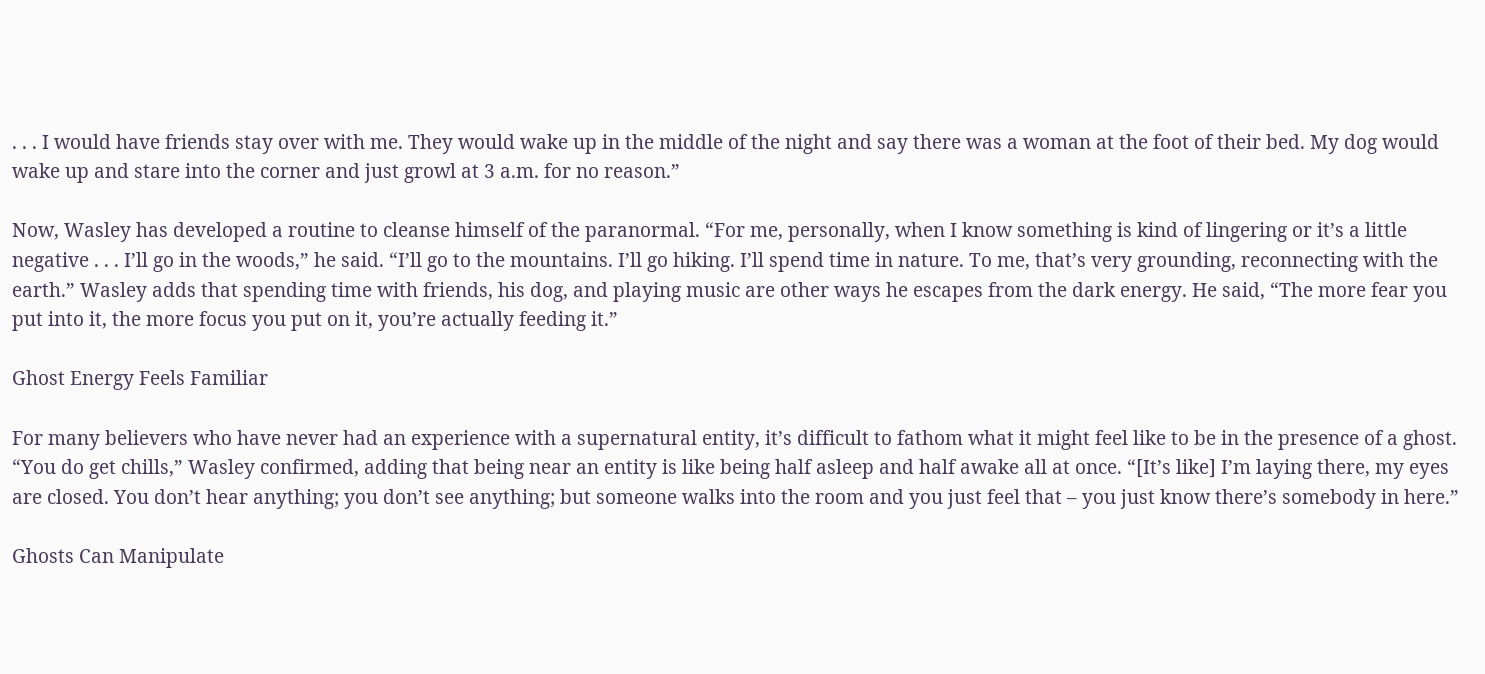. . . I would have friends stay over with me. They would wake up in the middle of the night and say there was a woman at the foot of their bed. My dog would wake up and stare into the corner and just growl at 3 a.m. for no reason.”

Now, Wasley has developed a routine to cleanse himself of the paranormal. “For me, personally, when I know something is kind of lingering or it’s a little negative . . . I’ll go in the woods,” he said. “I’ll go to the mountains. I’ll go hiking. I’ll spend time in nature. To me, that’s very grounding, reconnecting with the earth.” Wasley adds that spending time with friends, his dog, and playing music are other ways he escapes from the dark energy. He said, “The more fear you put into it, the more focus you put on it, you’re actually feeding it.”

Ghost Energy Feels Familiar

For many believers who have never had an experience with a supernatural entity, it’s difficult to fathom what it might feel like to be in the presence of a ghost. “You do get chills,” Wasley confirmed, adding that being near an entity is like being half asleep and half awake all at once. “[It’s like] I’m laying there, my eyes are closed. You don’t hear anything; you don’t see anything; but someone walks into the room and you just feel that – you just know there’s somebody in here.”

Ghosts Can Manipulate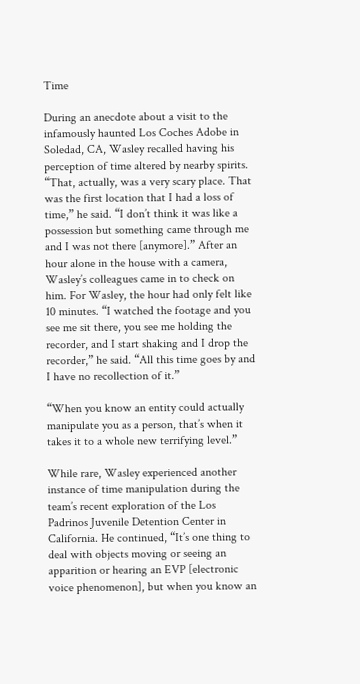Time

During an anecdote about a visit to the infamously haunted Los Coches Adobe in Soledad, CA, Wasley recalled having his perception of time altered by nearby spirits. “That, actually, was a very scary place. That was the first location that I had a loss of time,” he said. “I don’t think it was like a possession but something came through me and I was not there [anymore].” After an hour alone in the house with a camera, Wasley’s colleagues came in to check on him. For Wasley, the hour had only felt like 10 minutes. “I watched the footage and you see me sit there, you see me holding the recorder, and I start shaking and I drop the recorder,” he said. “All this time goes by and I have no recollection of it.”

“When you know an entity could actually manipulate you as a person, that’s when it takes it to a whole new terrifying level.”

While rare, Wasley experienced another instance of time manipulation during the team’s recent exploration of the Los Padrinos Juvenile Detention Center in California. He continued, “It’s one thing to deal with objects moving or seeing an apparition or hearing an EVP [electronic voice phenomenon], but when you know an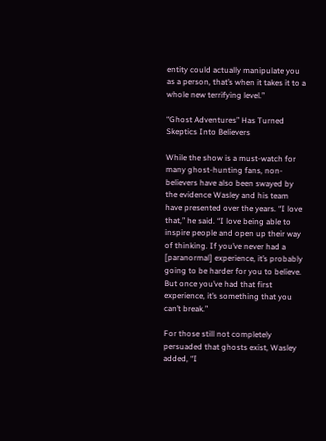entity could actually manipulate you as a person, that’s when it takes it to a whole new terrifying level.”

“Ghost Adventures” Has Turned Skeptics Into Believers

While the show is a must-watch for many ghost-hunting fans, non-believers have also been swayed by the evidence Wasley and his team have presented over the years. “I love that,” he said. “I love being able to inspire people and open up their way of thinking. If you’ve never had a [paranormal] experience, it’s probably going to be harder for you to believe. But once you’ve had that first experience, it’s something that you can’t break.”

For those still not completely persuaded that ghosts exist, Wasley added, “I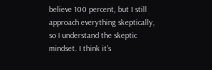believe 100 percent, but I still approach everything skeptically, so I understand the skeptic mindset. I think it’s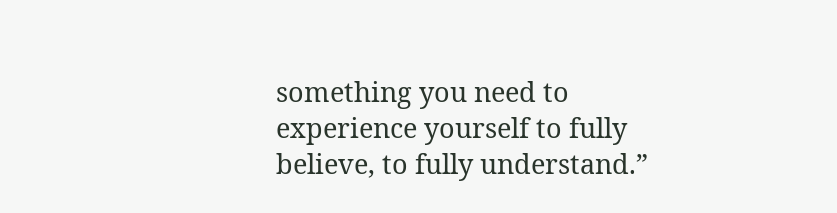something you need to experience yourself to fully believe, to fully understand.”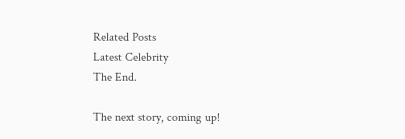Related Posts
Latest Celebrity
The End.

The next story, coming up!